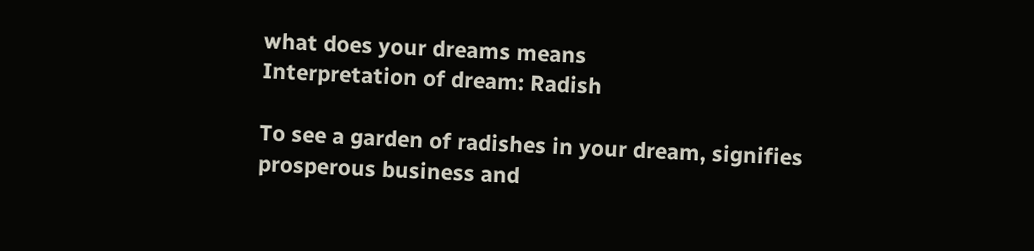what does your dreams means
Interpretation of dream: Radish

To see a garden of radishes in your dream, signifies prosperous business and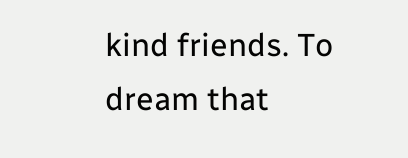kind friends. To dream that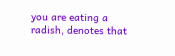you are eating a radish, denotes that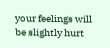your feelings will be slightly hurt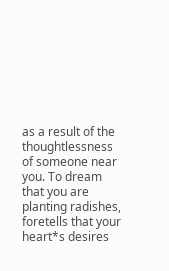as a result of the thoughtlessness of someone near you. To dream that you are planting radishes, foretells that your heart*s desires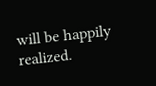will be happily realized.